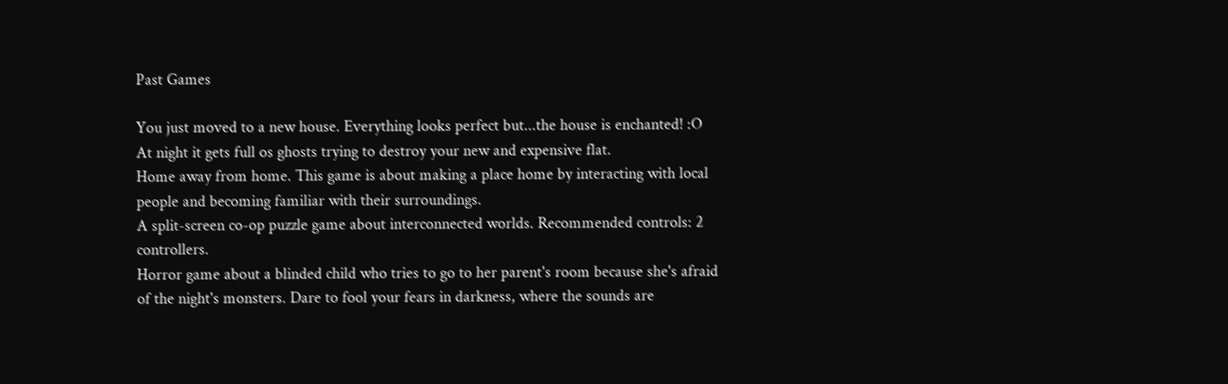Past Games

You just moved to a new house. Everything looks perfect but...the house is enchanted! :O At night it gets full os ghosts trying to destroy your new and expensive flat.
Home away from home. This game is about making a place home by interacting with local people and becoming familiar with their surroundings.
A split-screen co-op puzzle game about interconnected worlds. Recommended controls: 2 controllers.
Horror game about a blinded child who tries to go to her parent's room because she's afraid of the night's monsters. Dare to fool your fears in darkness, where the sounds are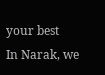your best
In Narak, we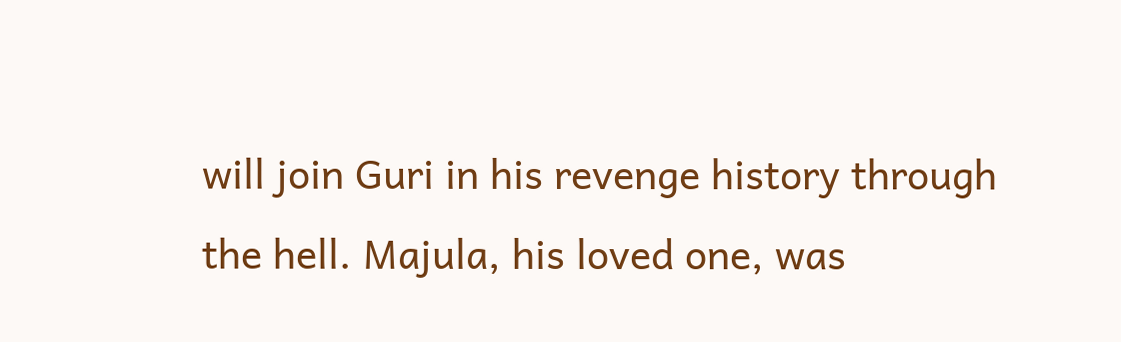will join Guri in his revenge history through the hell. Majula, his loved one, was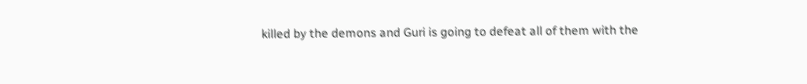killed by the demons and Guri is going to defeat all of them with the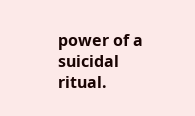power of a suicidal ritual.